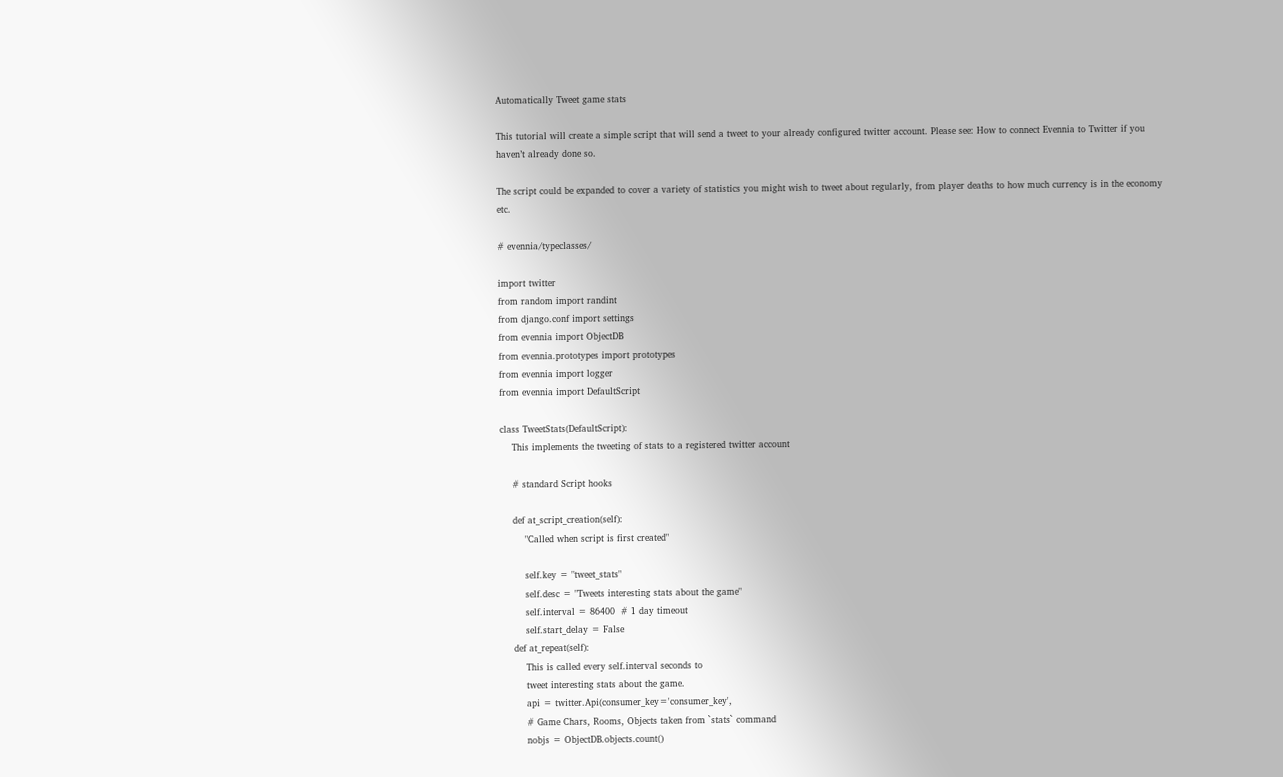Automatically Tweet game stats

This tutorial will create a simple script that will send a tweet to your already configured twitter account. Please see: How to connect Evennia to Twitter if you haven’t already done so.

The script could be expanded to cover a variety of statistics you might wish to tweet about regularly, from player deaths to how much currency is in the economy etc.

# evennia/typeclasses/

import twitter
from random import randint
from django.conf import settings
from evennia import ObjectDB
from evennia.prototypes import prototypes
from evennia import logger
from evennia import DefaultScript

class TweetStats(DefaultScript):
    This implements the tweeting of stats to a registered twitter account

    # standard Script hooks

    def at_script_creation(self):
        "Called when script is first created"

        self.key = "tweet_stats"
        self.desc = "Tweets interesting stats about the game"
        self.interval = 86400  # 1 day timeout
        self.start_delay = False
    def at_repeat(self):
        This is called every self.interval seconds to
        tweet interesting stats about the game.
        api = twitter.Api(consumer_key='consumer_key',
        # Game Chars, Rooms, Objects taken from `stats` command
        nobjs = ObjectDB.objects.count()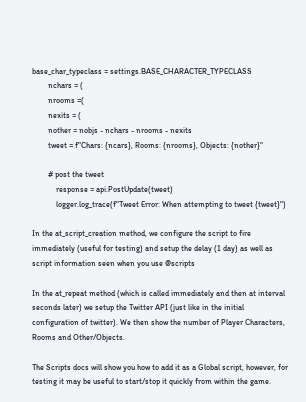base_char_typeclass = settings.BASE_CHARACTER_TYPECLASS
        nchars = (
        nrooms =(
        nexits = (
        nother = nobjs - nchars - nrooms - nexits
        tweet = f"Chars: {ncars}, Rooms: {nrooms}, Objects: {nother}"

        # post the tweet
            response = api.PostUpdate(tweet)
            logger.log_trace(f"Tweet Error: When attempting to tweet {tweet}")

In the at_script_creation method, we configure the script to fire immediately (useful for testing) and setup the delay (1 day) as well as script information seen when you use @scripts

In the at_repeat method (which is called immediately and then at interval seconds later) we setup the Twitter API (just like in the initial configuration of twitter). We then show the number of Player Characters, Rooms and Other/Objects.

The Scripts docs will show you how to add it as a Global script, however, for testing it may be useful to start/stop it quickly from within the game.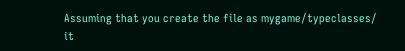Assuming that you create the file as mygame/typeclasses/ it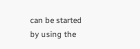can be started by using the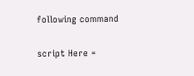following command

script Here =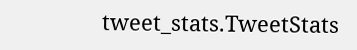tweet_stats.TweetStats